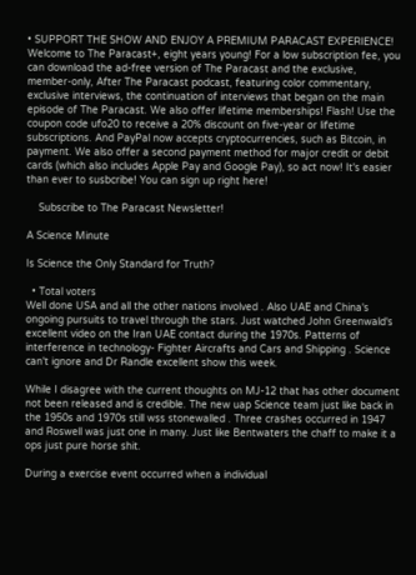• SUPPORT THE SHOW AND ENJOY A PREMIUM PARACAST EXPERIENCE! Welcome to The Paracast+, eight years young! For a low subscription fee, you can download the ad-free version of The Paracast and the exclusive, member-only, After The Paracast podcast, featuring color commentary, exclusive interviews, the continuation of interviews that began on the main episode of The Paracast. We also offer lifetime memberships! Flash! Use the coupon code ufo20 to receive a 20% discount on five-year or lifetime subscriptions. And PayPal now accepts cryptocurrencies, such as Bitcoin, in payment. We also offer a second payment method for major credit or debit cards (which also includes Apple Pay and Google Pay), so act now! It's easier than ever to susbcribe! You can sign up right here!

    Subscribe to The Paracast Newsletter!

A Science Minute

Is Science the Only Standard for Truth?

  • Total voters
Well done USA and all the other nations involved . Also UAE and China's ongoing pursuits to travel through the stars. Just watched John Greenwald's excellent video on the Iran UAE contact during the 1970s. Patterns of interference in technology- Fighter Aircrafts and Cars and Shipping . Science can't ignore and Dr Randle excellent show this week.

While I disagree with the current thoughts on MJ-12 that has other document not been released and is credible. The new uap Science team just like back in the 1950s and 1970s still wss stonewalled . Three crashes occurred in 1947 and Roswell was just one in many. Just like Bentwaters the chaff to make it a ops just pure horse shit.

During a exercise event occurred when a individual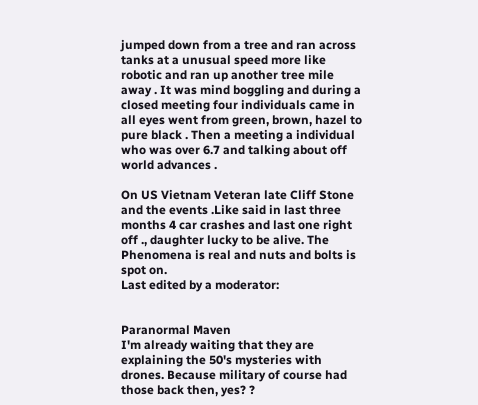jumped down from a tree and ran across tanks at a unusual speed more like robotic and ran up another tree mile away . It was mind boggling and during a closed meeting four individuals came in all eyes went from green, brown, hazel to pure black . Then a meeting a individual who was over 6.7 and talking about off world advances .

On US Vietnam Veteran late Cliff Stone and the events .Like said in last three months 4 car crashes and last one right off ., daughter lucky to be alive. The Phenomena is real and nuts and bolts is spot on.
Last edited by a moderator:


Paranormal Maven
I'm already waiting that they are explaining the 50's mysteries with drones. Because military of course had those back then, yes? ?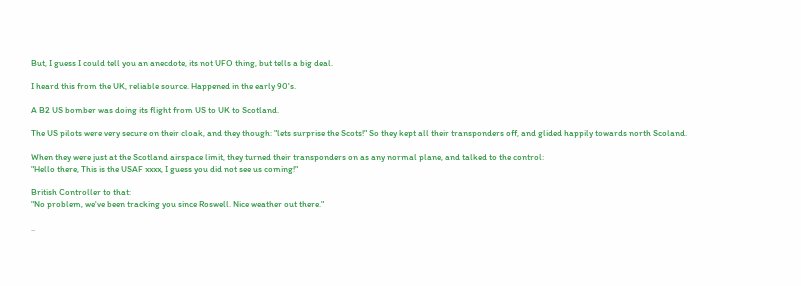But, I guess I could tell you an anecdote, its not UFO thing, but tells a big deal.

I heard this from the UK, reliable source. Happened in the early 90's.

A B2 US bomber was doing its flight from US to UK to Scotland.

The US pilots were very secure on their cloak, and they though: "lets surprise the Scots!" So they kept all their transponders off, and glided happily towards north Scoland.

When they were just at the Scotland airspace limit, they turned their transponders on as any normal plane, and talked to the control:
"Hello there, This is the USAF xxxx, I guess you did not see us coming!"

British Controller to that:
"No problem, we've been tracking you since Roswell. Nice weather out there."

..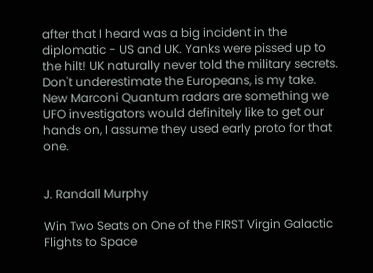after that I heard was a big incident in the diplomatic - US and UK. Yanks were pissed up to the hilt! UK naturally never told the military secrets. Don't underestimate the Europeans, is my take. New Marconi Quantum radars are something we UFO investigators would definitely like to get our hands on, I assume they used early proto for that one.


J. Randall Murphy

Win Two Seats on One of the FIRST Virgin Galactic Flights to Space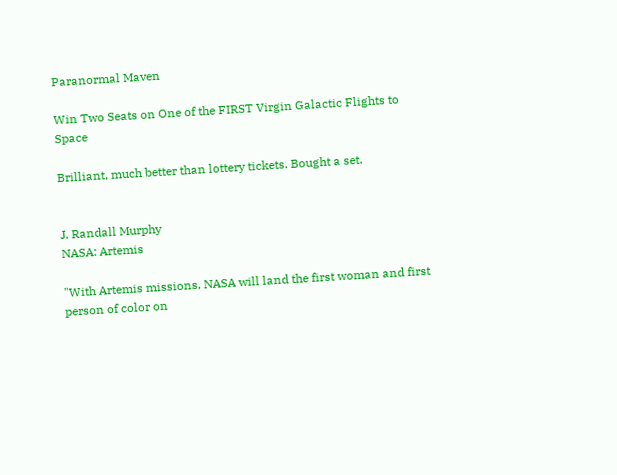Paranormal Maven

Win Two Seats on One of the FIRST Virgin Galactic Flights to Space

Brilliant, much better than lottery tickets. Bought a set.


J. Randall Murphy
NASA: Artemis

"With Artemis missions, NASA will land the first woman and first person of color on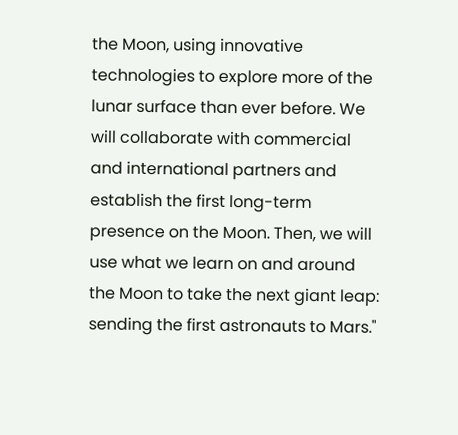the Moon, using innovative technologies to explore more of the lunar surface than ever before. We will collaborate with commercial and international partners and establish the first long-term presence on the Moon. Then, we will use what we learn on and around the Moon to take the next giant leap: sending the first astronauts to Mars."